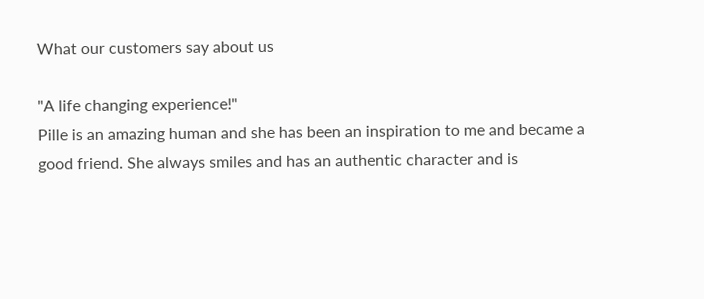What our customers say about us

"A life changing experience!"
Pille is an amazing human and she has been an inspiration to me and became a good friend. She always smiles and has an authentic character and is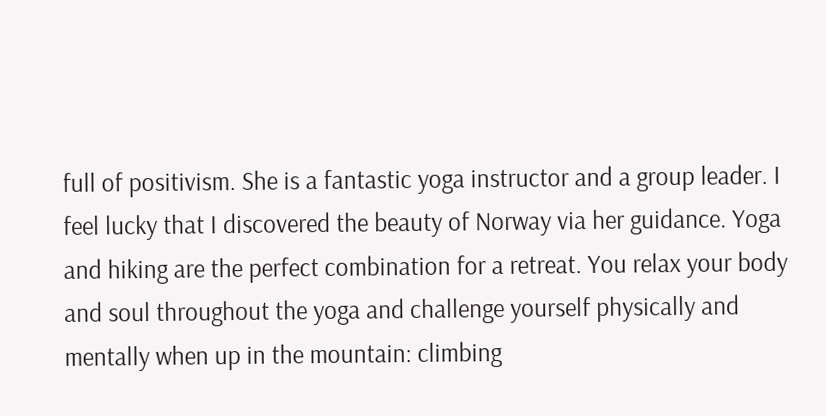full of positivism. She is a fantastic yoga instructor and a group leader. I feel lucky that I discovered the beauty of Norway via her guidance. Yoga and hiking are the perfect combination for a retreat. You relax your body and soul throughout the yoga and challenge yourself physically and mentally when up in the mountain: climbing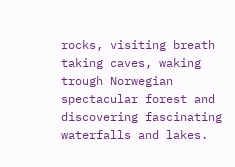rocks, visiting breath taking caves, waking trough Norwegian spectacular forest and discovering fascinating waterfalls and lakes.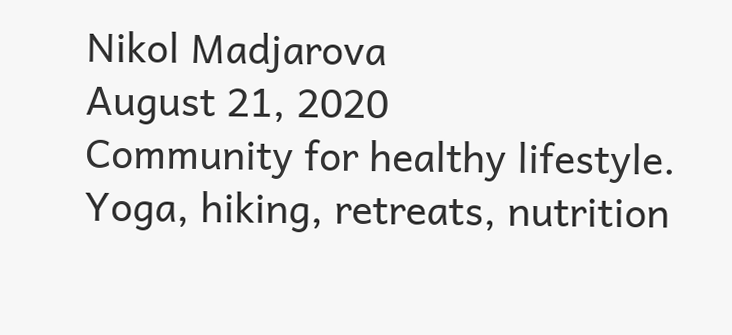Nikol Madjarova
August 21, 2020
Community for healthy lifestyle. Yoga, hiking, retreats, nutrition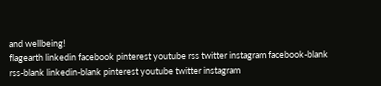and wellbeing!
flagearth linkedin facebook pinterest youtube rss twitter instagram facebook-blank rss-blank linkedin-blank pinterest youtube twitter instagram